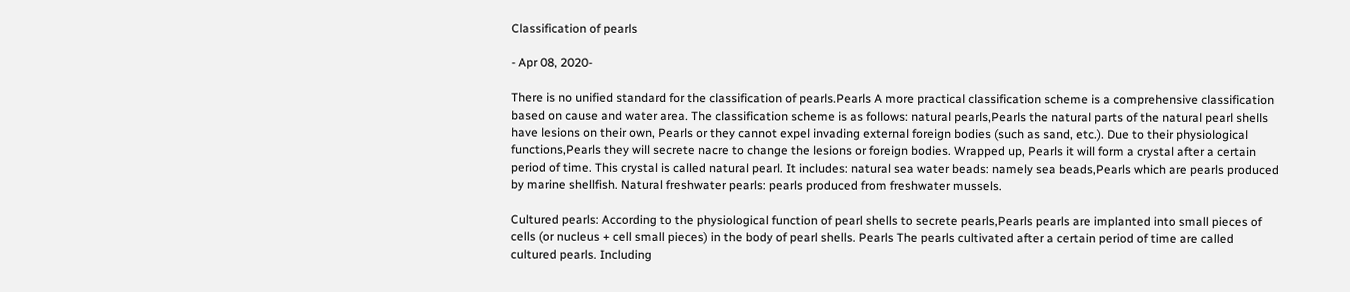Classification of pearls

- Apr 08, 2020-

There is no unified standard for the classification of pearls.Pearls A more practical classification scheme is a comprehensive classification based on cause and water area. The classification scheme is as follows: natural pearls,Pearls the natural parts of the natural pearl shells have lesions on their own, Pearls or they cannot expel invading external foreign bodies (such as sand, etc.). Due to their physiological functions,Pearls they will secrete nacre to change the lesions or foreign bodies. Wrapped up, Pearls it will form a crystal after a certain period of time. This crystal is called natural pearl. It includes: natural sea water beads: namely sea beads,Pearls which are pearls produced by marine shellfish. Natural freshwater pearls: pearls produced from freshwater mussels.

Cultured pearls: According to the physiological function of pearl shells to secrete pearls,Pearls pearls are implanted into small pieces of cells (or nucleus + cell small pieces) in the body of pearl shells. Pearls The pearls cultivated after a certain period of time are called cultured pearls. Including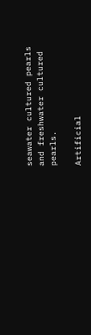seawater cultured pearls and freshwater cultured pearls.

Artificial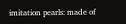imitation pearls: made of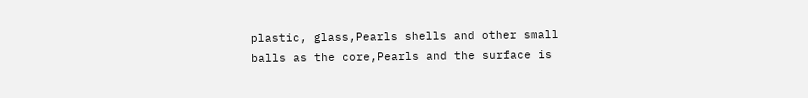plastic, glass,Pearls shells and other small balls as the core,Pearls and the surface is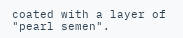coated with a layer of "pearl semen".